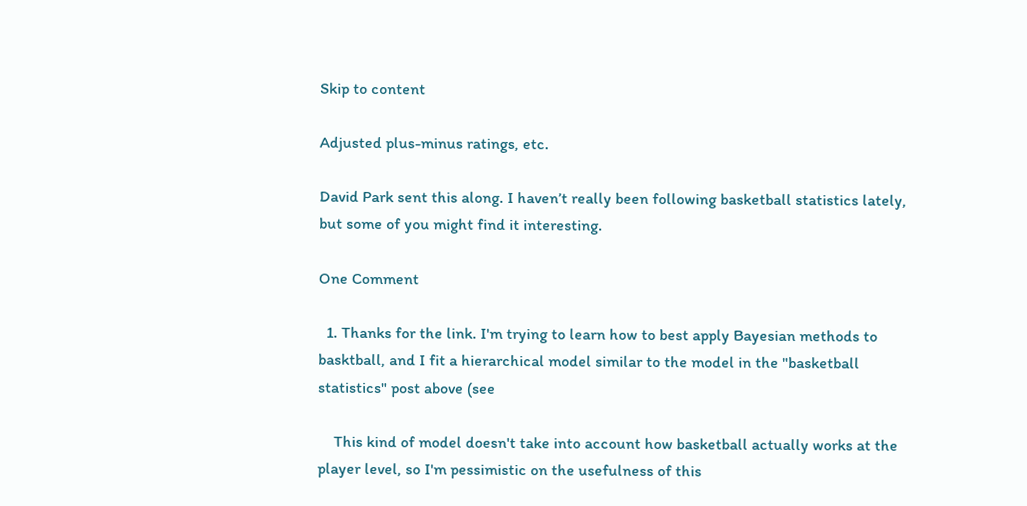Skip to content

Adjusted plus-minus ratings, etc.

David Park sent this along. I haven’t really been following basketball statistics lately, but some of you might find it interesting.

One Comment

  1. Thanks for the link. I'm trying to learn how to best apply Bayesian methods to basktball, and I fit a hierarchical model similar to the model in the "basketball statistics" post above (see

    This kind of model doesn't take into account how basketball actually works at the player level, so I'm pessimistic on the usefulness of this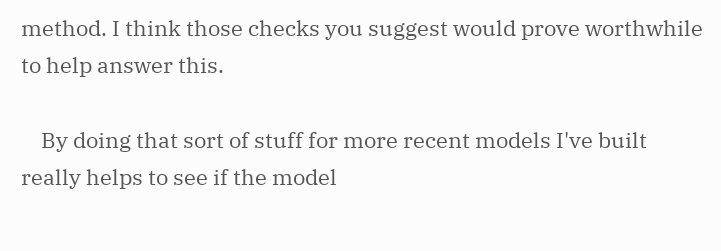method. I think those checks you suggest would prove worthwhile to help answer this.

    By doing that sort of stuff for more recent models I've built really helps to see if the model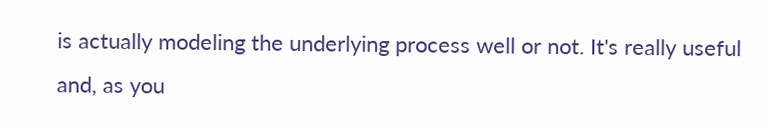is actually modeling the underlying process well or not. It's really useful and, as you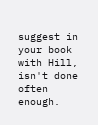suggest in your book with Hill, isn't done often enough.